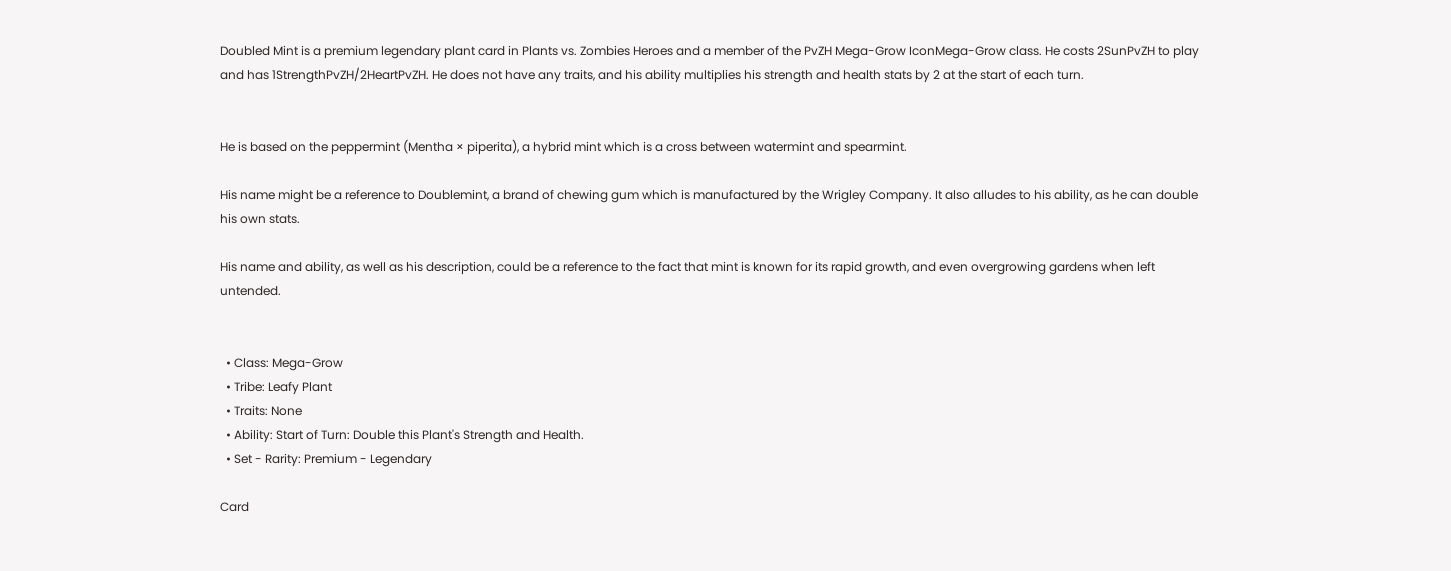Doubled Mint is a premium legendary plant card in Plants vs. Zombies Heroes and a member of the PvZH Mega-Grow IconMega-Grow class. He costs 2SunPvZH to play and has 1StrengthPvZH/2HeartPvZH. He does not have any traits, and his ability multiplies his strength and health stats by 2 at the start of each turn.


He is based on the peppermint (Mentha × piperita), a hybrid mint which is a cross between watermint and spearmint.

His name might be a reference to Doublemint, a brand of chewing gum which is manufactured by the Wrigley Company. It also alludes to his ability, as he can double his own stats.

His name and ability, as well as his description, could be a reference to the fact that mint is known for its rapid growth, and even overgrowing gardens when left untended.


  • Class: Mega-Grow
  • Tribe: Leafy Plant
  • Traits: None
  • Ability: Start of Turn: Double this Plant's Strength and Health.
  • Set - Rarity: Premium - Legendary

Card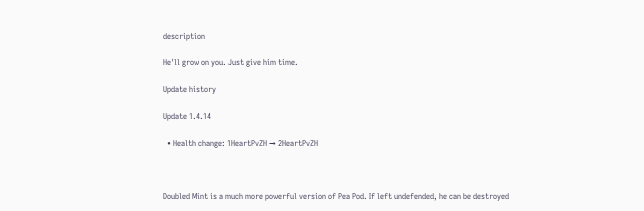description

He'll grow on you. Just give him time.

Update history

Update 1.4.14

  • Health change: 1HeartPvZH → 2HeartPvZH



Doubled Mint is a much more powerful version of Pea Pod. If left undefended, he can be destroyed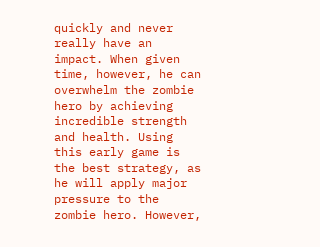quickly and never really have an impact. When given time, however, he can overwhelm the zombie hero by achieving incredible strength and health. Using this early game is the best strategy, as he will apply major pressure to the zombie hero. However,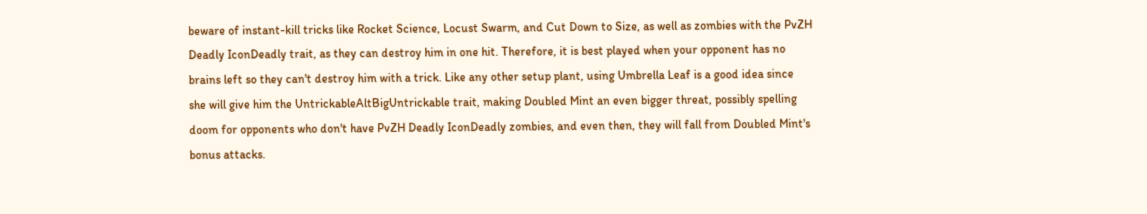beware of instant-kill tricks like Rocket Science, Locust Swarm, and Cut Down to Size, as well as zombies with the PvZH Deadly IconDeadly trait, as they can destroy him in one hit. Therefore, it is best played when your opponent has no brains left so they can't destroy him with a trick. Like any other setup plant, using Umbrella Leaf is a good idea since she will give him the UntrickableAltBigUntrickable trait, making Doubled Mint an even bigger threat, possibly spelling doom for opponents who don't have PvZH Deadly IconDeadly zombies, and even then, they will fall from Doubled Mint's bonus attacks.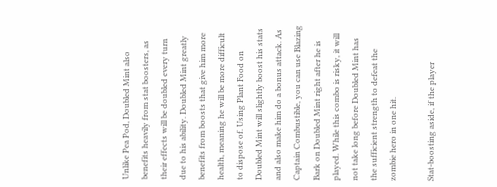Unlike Pea Pod, Doubled Mint also benefits heavily from stat boosters, as their effects will be doubled every turn due to his ability. Doubled Mint greatly benefits from boosts that give him more health, meaning he will be more difficult to dispose of. Using Plant Food on Doubled Mint will slightly boost his stats and also make him do a bonus attack. As Captain Combustible, you can use Blazing Bark on Doubled Mint right after he is played. While this combo is risky, it will not take long before Doubled Mint has the sufficient strength to defeat the zombie hero in one hit.

Stat-boosting aside, if the player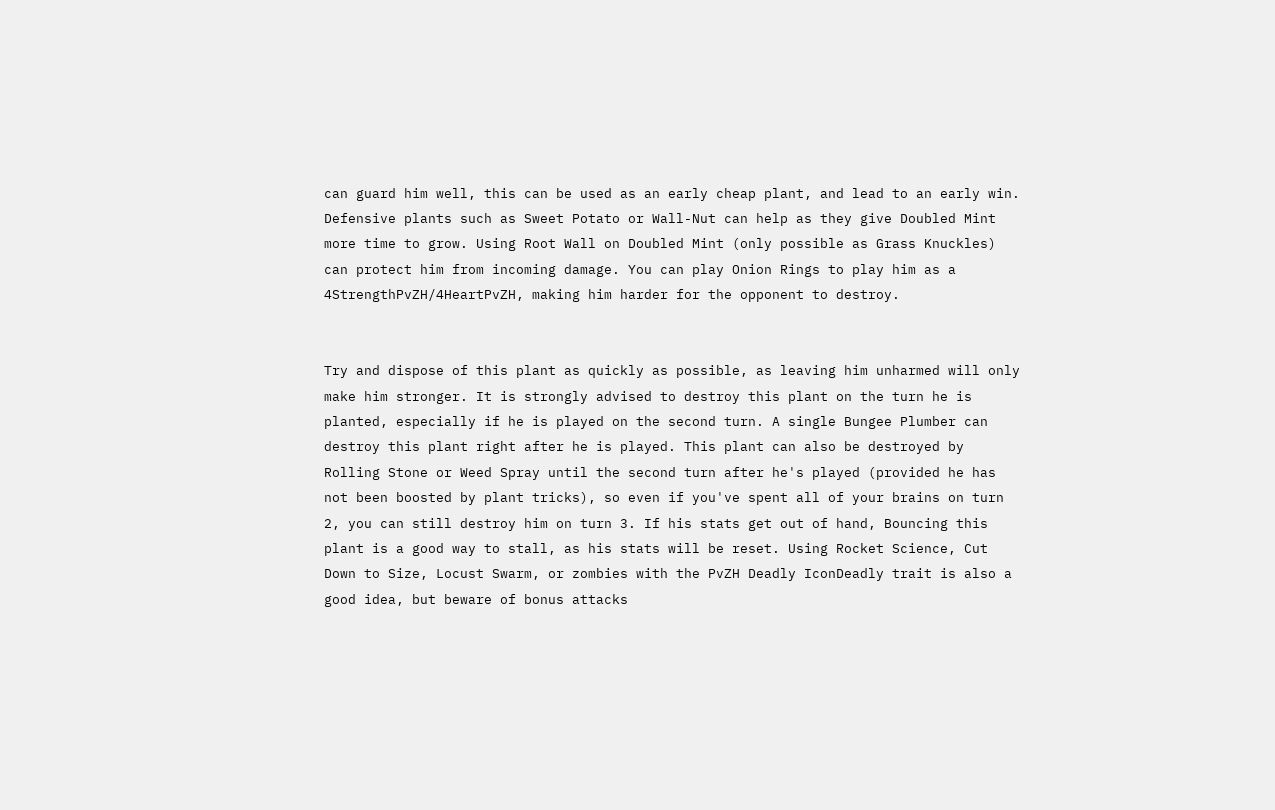can guard him well, this can be used as an early cheap plant, and lead to an early win. Defensive plants such as Sweet Potato or Wall-Nut can help as they give Doubled Mint more time to grow. Using Root Wall on Doubled Mint (only possible as Grass Knuckles) can protect him from incoming damage. You can play Onion Rings to play him as a 4StrengthPvZH/4HeartPvZH, making him harder for the opponent to destroy.


Try and dispose of this plant as quickly as possible, as leaving him unharmed will only make him stronger. It is strongly advised to destroy this plant on the turn he is planted, especially if he is played on the second turn. A single Bungee Plumber can destroy this plant right after he is played. This plant can also be destroyed by Rolling Stone or Weed Spray until the second turn after he's played (provided he has not been boosted by plant tricks), so even if you've spent all of your brains on turn 2, you can still destroy him on turn 3. If his stats get out of hand, Bouncing this plant is a good way to stall, as his stats will be reset. Using Rocket Science, Cut Down to Size, Locust Swarm, or zombies with the PvZH Deadly IconDeadly trait is also a good idea, but beware of bonus attacks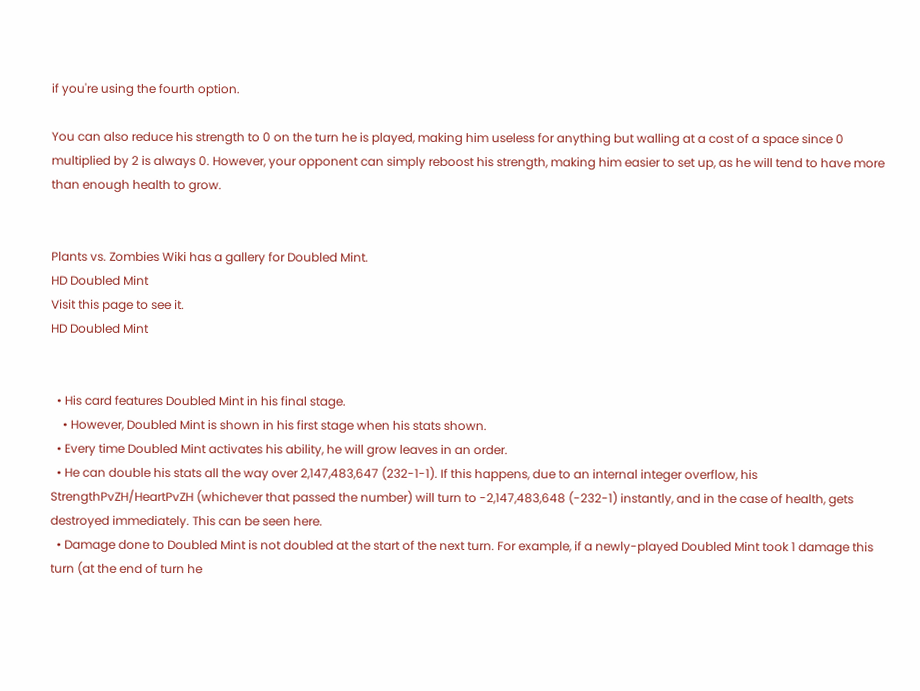if you're using the fourth option.

You can also reduce his strength to 0 on the turn he is played, making him useless for anything but walling at a cost of a space since 0 multiplied by 2 is always 0. However, your opponent can simply reboost his strength, making him easier to set up, as he will tend to have more than enough health to grow.


Plants vs. Zombies Wiki has a gallery for Doubled Mint.
HD Doubled Mint
Visit this page to see it.
HD Doubled Mint


  • His card features Doubled Mint in his final stage.
    • However, Doubled Mint is shown in his first stage when his stats shown.
  • Every time Doubled Mint activates his ability, he will grow leaves in an order.
  • He can double his stats all the way over 2,147,483,647 (232-1-1). If this happens, due to an internal integer overflow, his StrengthPvZH/HeartPvZH (whichever that passed the number) will turn to -2,147,483,648 (-232-1) instantly, and in the case of health, gets destroyed immediately. This can be seen here.
  • Damage done to Doubled Mint is not doubled at the start of the next turn. For example, if a newly-played Doubled Mint took 1 damage this turn (at the end of turn he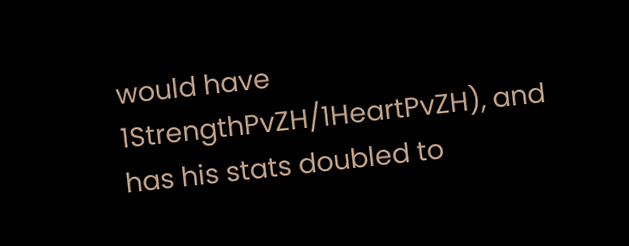would have 1StrengthPvZH/1HeartPvZH), and has his stats doubled to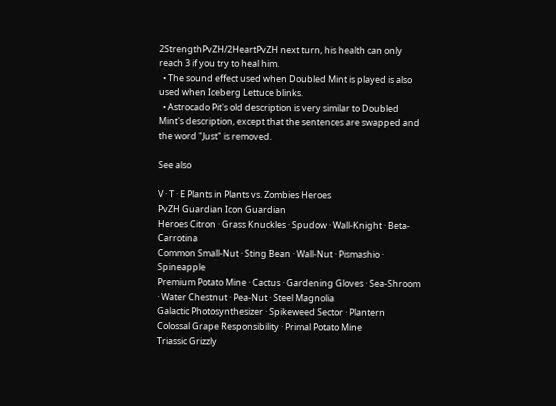2StrengthPvZH/2HeartPvZH next turn, his health can only reach 3 if you try to heal him.
  • The sound effect used when Doubled Mint is played is also used when Iceberg Lettuce blinks.
  • Astrocado Pit's old description is very similar to Doubled Mint's description, except that the sentences are swapped and the word "Just" is removed.

See also

V · T · E Plants in Plants vs. Zombies Heroes
PvZH Guardian Icon Guardian
Heroes Citron · Grass Knuckles · Spudow · Wall-Knight · Beta-Carrotina
Common Small-Nut · Sting Bean · Wall-Nut · Pismashio · Spineapple
Premium Potato Mine · Cactus · Gardening Gloves · Sea-Shroom · Water Chestnut · Pea-Nut · Steel Magnolia
Galactic Photosynthesizer · Spikeweed Sector · Plantern
Colossal Grape Responsibility · Primal Potato Mine
Triassic Grizzly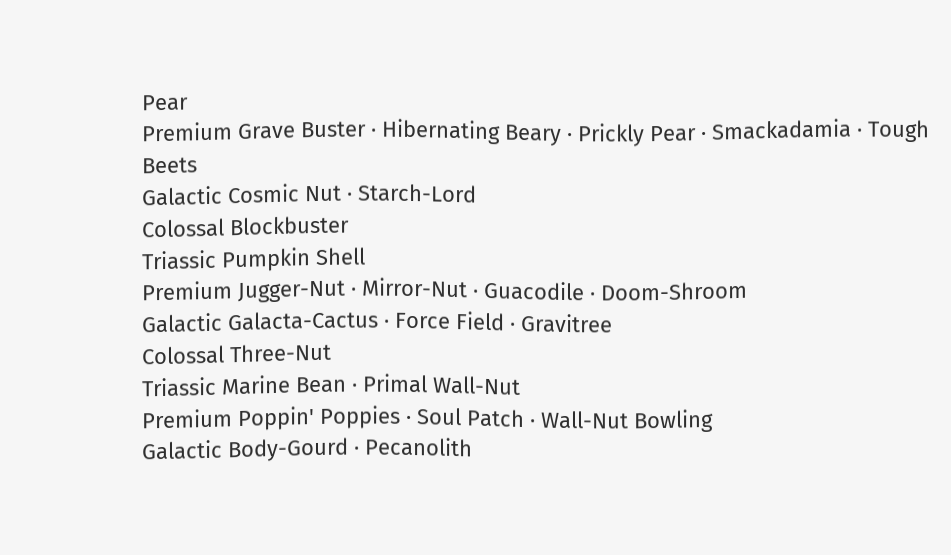Pear
Premium Grave Buster · Hibernating Beary · Prickly Pear · Smackadamia · Tough Beets
Galactic Cosmic Nut · Starch-Lord
Colossal Blockbuster
Triassic Pumpkin Shell
Premium Jugger-Nut · Mirror-Nut · Guacodile · Doom-Shroom
Galactic Galacta-Cactus · Force Field · Gravitree
Colossal Three-Nut
Triassic Marine Bean · Primal Wall-Nut
Premium Poppin' Poppies · Soul Patch · Wall-Nut Bowling
Galactic Body-Gourd · Pecanolith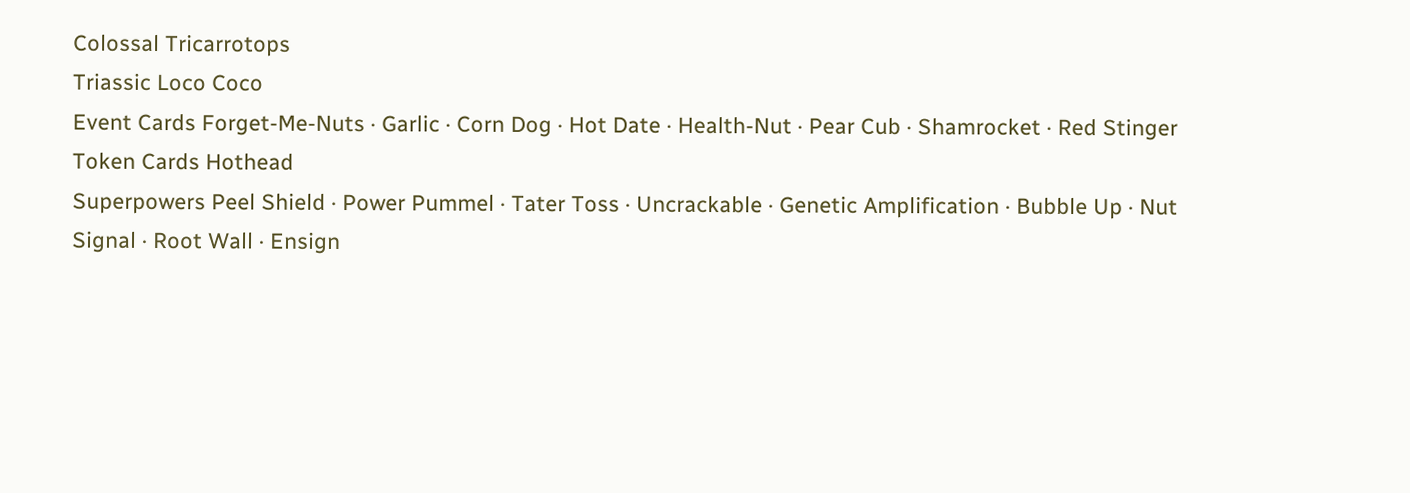Colossal Tricarrotops
Triassic Loco Coco
Event Cards Forget-Me-Nuts · Garlic · Corn Dog · Hot Date · Health-Nut · Pear Cub · Shamrocket · Red Stinger
Token Cards Hothead
Superpowers Peel Shield · Power Pummel · Tater Toss · Uncrackable · Genetic Amplification · Bubble Up · Nut Signal · Root Wall · Ensign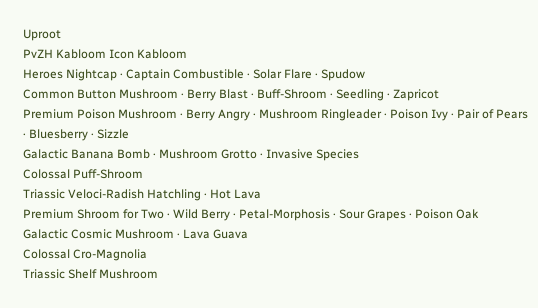Uproot
PvZH Kabloom Icon Kabloom
Heroes Nightcap · Captain Combustible · Solar Flare · Spudow
Common Button Mushroom · Berry Blast · Buff-Shroom · Seedling · Zapricot
Premium Poison Mushroom · Berry Angry · Mushroom Ringleader · Poison Ivy · Pair of Pears · Bluesberry · Sizzle
Galactic Banana Bomb · Mushroom Grotto · Invasive Species
Colossal Puff-Shroom
Triassic Veloci-Radish Hatchling · Hot Lava
Premium Shroom for Two · Wild Berry · Petal-Morphosis · Sour Grapes · Poison Oak
Galactic Cosmic Mushroom · Lava Guava
Colossal Cro-Magnolia
Triassic Shelf Mushroom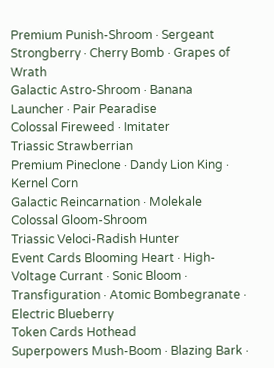Premium Punish-Shroom · Sergeant Strongberry · Cherry Bomb · Grapes of Wrath
Galactic Astro-Shroom · Banana Launcher · Pair Pearadise
Colossal Fireweed · Imitater
Triassic Strawberrian
Premium Pineclone · Dandy Lion King · Kernel Corn
Galactic Reincarnation · Molekale
Colossal Gloom-Shroom
Triassic Veloci-Radish Hunter
Event Cards Blooming Heart · High-Voltage Currant · Sonic Bloom · Transfiguration · Atomic Bombegranate · Electric Blueberry
Token Cards Hothead
Superpowers Mush-Boom · Blazing Bark ·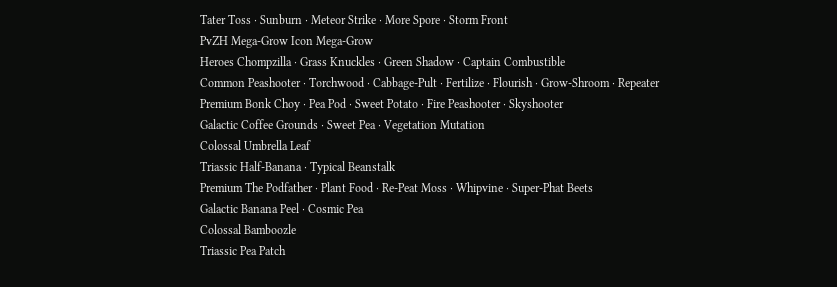Tater Toss · Sunburn · Meteor Strike · More Spore · Storm Front
PvZH Mega-Grow Icon Mega-Grow
Heroes Chompzilla · Grass Knuckles · Green Shadow · Captain Combustible
Common Peashooter · Torchwood · Cabbage-Pult · Fertilize · Flourish · Grow-Shroom · Repeater
Premium Bonk Choy · Pea Pod · Sweet Potato · Fire Peashooter · Skyshooter
Galactic Coffee Grounds · Sweet Pea · Vegetation Mutation
Colossal Umbrella Leaf
Triassic Half-Banana · Typical Beanstalk
Premium The Podfather · Plant Food · Re-Peat Moss · Whipvine · Super-Phat Beets
Galactic Banana Peel · Cosmic Pea
Colossal Bamboozle
Triassic Pea Patch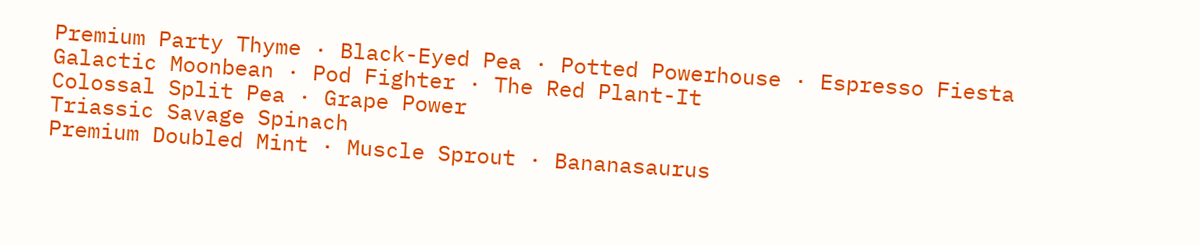Premium Party Thyme · Black-Eyed Pea · Potted Powerhouse · Espresso Fiesta
Galactic Moonbean · Pod Fighter · The Red Plant-It
Colossal Split Pea · Grape Power
Triassic Savage Spinach
Premium Doubled Mint · Muscle Sprout · Bananasaurus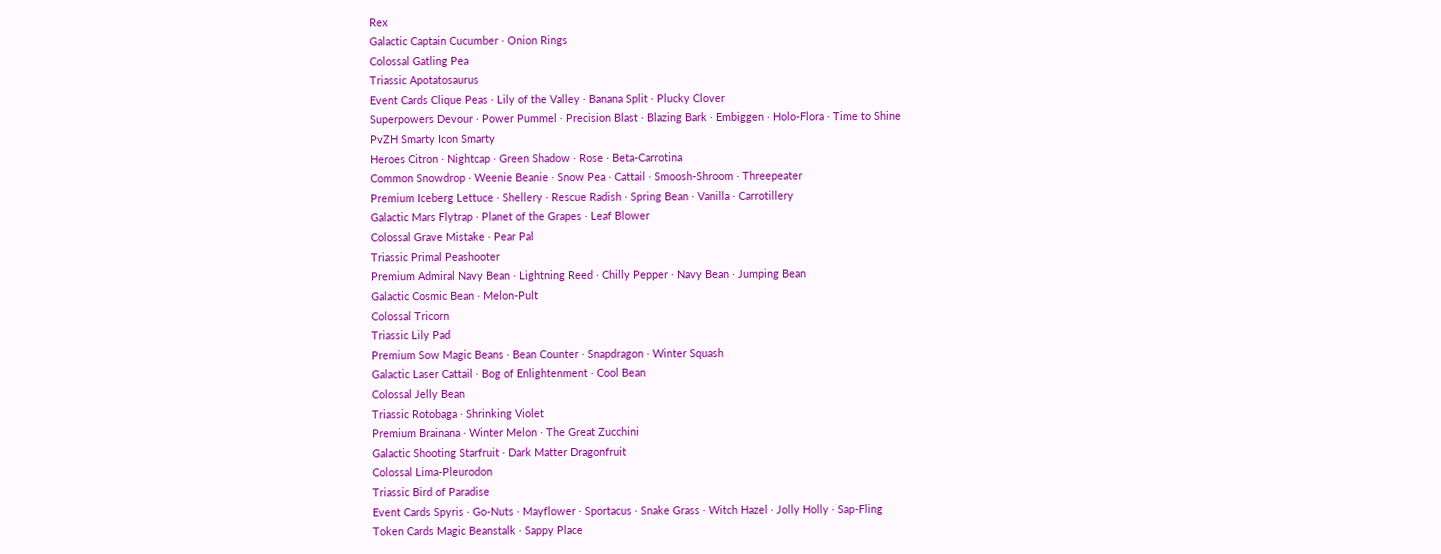Rex
Galactic Captain Cucumber · Onion Rings
Colossal Gatling Pea
Triassic Apotatosaurus
Event Cards Clique Peas · Lily of the Valley · Banana Split · Plucky Clover
Superpowers Devour · Power Pummel · Precision Blast · Blazing Bark · Embiggen · Holo-Flora · Time to Shine
PvZH Smarty Icon Smarty
Heroes Citron · Nightcap · Green Shadow · Rose · Beta-Carrotina
Common Snowdrop · Weenie Beanie · Snow Pea · Cattail · Smoosh-Shroom · Threepeater
Premium Iceberg Lettuce · Shellery · Rescue Radish · Spring Bean · Vanilla · Carrotillery
Galactic Mars Flytrap · Planet of the Grapes · Leaf Blower
Colossal Grave Mistake · Pear Pal
Triassic Primal Peashooter
Premium Admiral Navy Bean · Lightning Reed · Chilly Pepper · Navy Bean · Jumping Bean
Galactic Cosmic Bean · Melon-Pult
Colossal Tricorn
Triassic Lily Pad
Premium Sow Magic Beans · Bean Counter · Snapdragon · Winter Squash
Galactic Laser Cattail · Bog of Enlightenment · Cool Bean
Colossal Jelly Bean
Triassic Rotobaga · Shrinking Violet
Premium Brainana · Winter Melon · The Great Zucchini
Galactic Shooting Starfruit · Dark Matter Dragonfruit
Colossal Lima-Pleurodon
Triassic Bird of Paradise
Event Cards Spyris · Go-Nuts · Mayflower · Sportacus · Snake Grass · Witch Hazel · Jolly Holly · Sap-Fling
Token Cards Magic Beanstalk · Sappy Place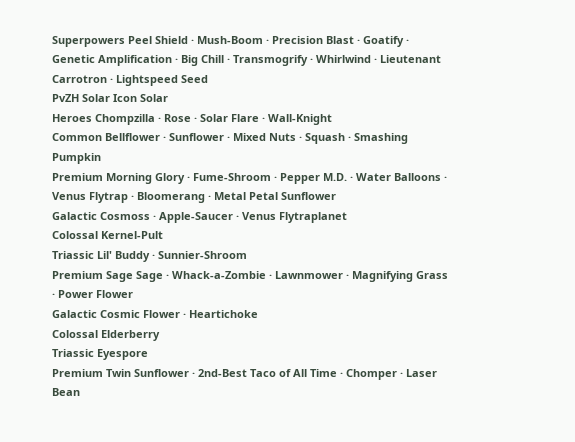Superpowers Peel Shield · Mush-Boom · Precision Blast · Goatify · Genetic Amplification · Big Chill · Transmogrify · Whirlwind · Lieutenant Carrotron · Lightspeed Seed
PvZH Solar Icon Solar
Heroes Chompzilla · Rose · Solar Flare · Wall-Knight
Common Bellflower · Sunflower · Mixed Nuts · Squash · Smashing Pumpkin
Premium Morning Glory · Fume-Shroom · Pepper M.D. · Water Balloons · Venus Flytrap · Bloomerang · Metal Petal Sunflower
Galactic Cosmoss · Apple-Saucer · Venus Flytraplanet
Colossal Kernel-Pult
Triassic Lil' Buddy · Sunnier-Shroom
Premium Sage Sage · Whack-a-Zombie · Lawnmower · Magnifying Grass · Power Flower
Galactic Cosmic Flower · Heartichoke
Colossal Elderberry
Triassic Eyespore
Premium Twin Sunflower · 2nd-Best Taco of All Time · Chomper · Laser Bean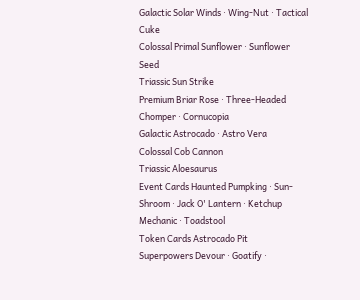Galactic Solar Winds · Wing-Nut · Tactical Cuke
Colossal Primal Sunflower · Sunflower Seed
Triassic Sun Strike
Premium Briar Rose · Three-Headed Chomper · Cornucopia
Galactic Astrocado · Astro Vera
Colossal Cob Cannon
Triassic Aloesaurus
Event Cards Haunted Pumpking · Sun-Shroom · Jack O' Lantern · Ketchup Mechanic · Toadstool
Token Cards Astrocado Pit
Superpowers Devour · Goatify ·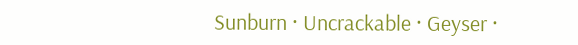Sunburn · Uncrackable · Geyser ·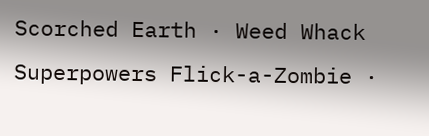Scorched Earth · Weed Whack
Superpowers Flick-a-Zombie ·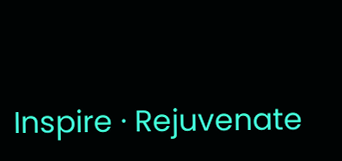Inspire · Rejuvenate